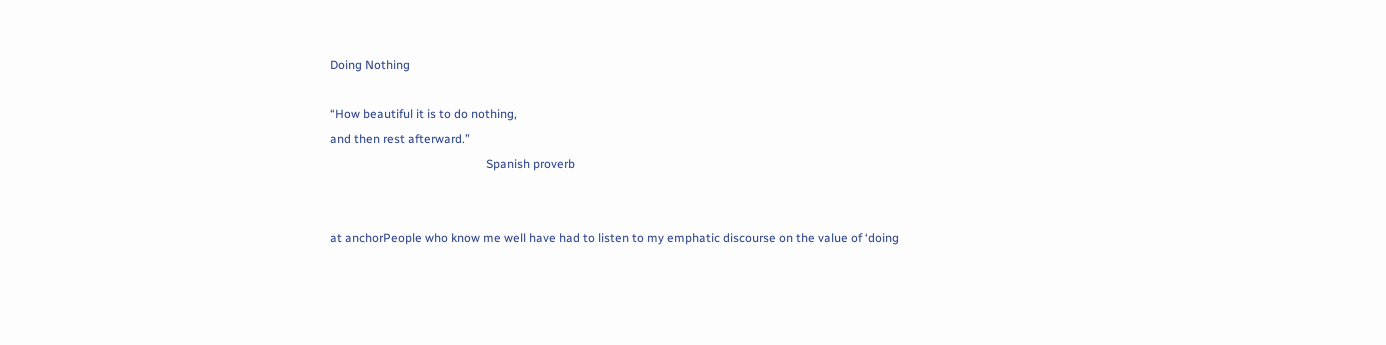Doing Nothing

“How beautiful it is to do nothing,
and then rest afterward.”
                                                    Spanish proverb


at anchorPeople who know me well have had to listen to my emphatic discourse on the value of ‘doing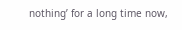nothing’ for a long time now,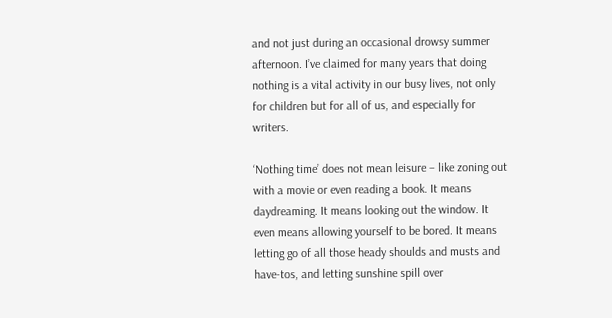and not just during an occasional drowsy summer afternoon. I’ve claimed for many years that doing nothing is a vital activity in our busy lives, not only for children but for all of us, and especially for writers.

‘Nothing time’ does not mean leisure – like zoning out with a movie or even reading a book. It means daydreaming. It means looking out the window. It even means allowing yourself to be bored. It means letting go of all those heady shoulds and musts and have-tos, and letting sunshine spill over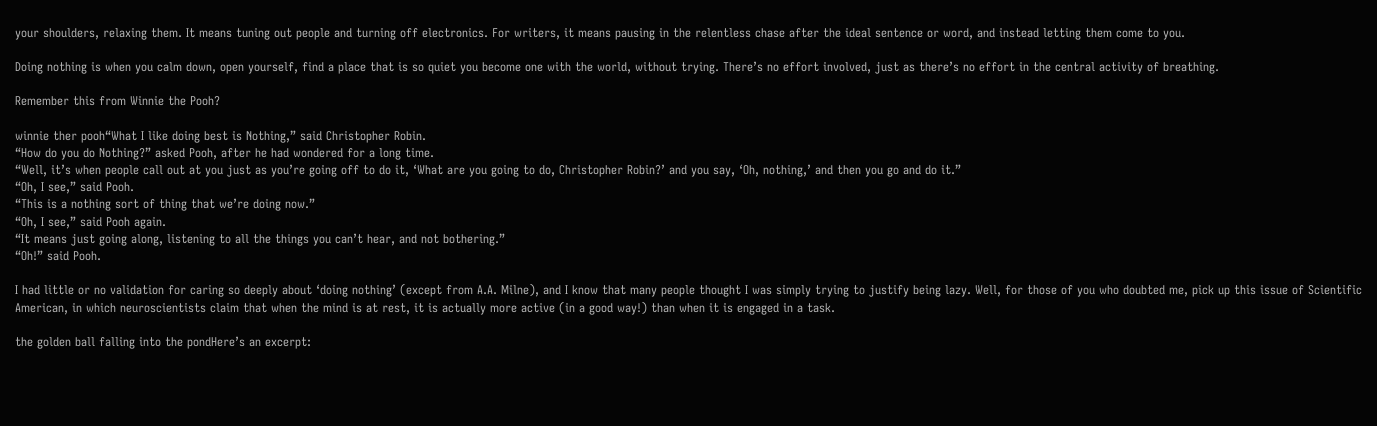your shoulders, relaxing them. It means tuning out people and turning off electronics. For writers, it means pausing in the relentless chase after the ideal sentence or word, and instead letting them come to you.

Doing nothing is when you calm down, open yourself, find a place that is so quiet you become one with the world, without trying. There’s no effort involved, just as there’s no effort in the central activity of breathing.

Remember this from Winnie the Pooh?

winnie ther pooh“What I like doing best is Nothing,” said Christopher Robin.
“How do you do Nothing?” asked Pooh, after he had wondered for a long time.
“Well, it’s when people call out at you just as you’re going off to do it, ‘What are you going to do, Christopher Robin?’ and you say, ‘Oh, nothing,’ and then you go and do it.”
“Oh, I see,” said Pooh.
“This is a nothing sort of thing that we’re doing now.”
“Oh, I see,” said Pooh again.
“It means just going along, listening to all the things you can’t hear, and not bothering.”
“Oh!” said Pooh.

I had little or no validation for caring so deeply about ‘doing nothing’ (except from A.A. Milne), and I know that many people thought I was simply trying to justify being lazy. Well, for those of you who doubted me, pick up this issue of Scientific American, in which neuroscientists claim that when the mind is at rest, it is actually more active (in a good way!) than when it is engaged in a task.

the golden ball falling into the pondHere’s an excerpt: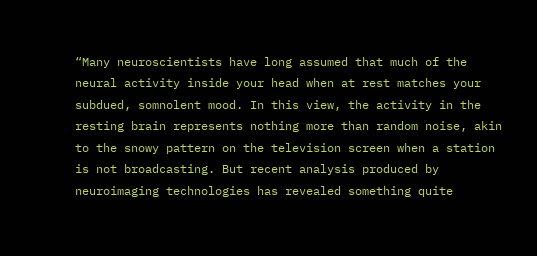“Many neuroscientists have long assumed that much of the neural activity inside your head when at rest matches your subdued, somnolent mood. In this view, the activity in the resting brain represents nothing more than random noise, akin to the snowy pattern on the television screen when a station is not broadcasting. But recent analysis produced by neuroimaging technologies has revealed something quite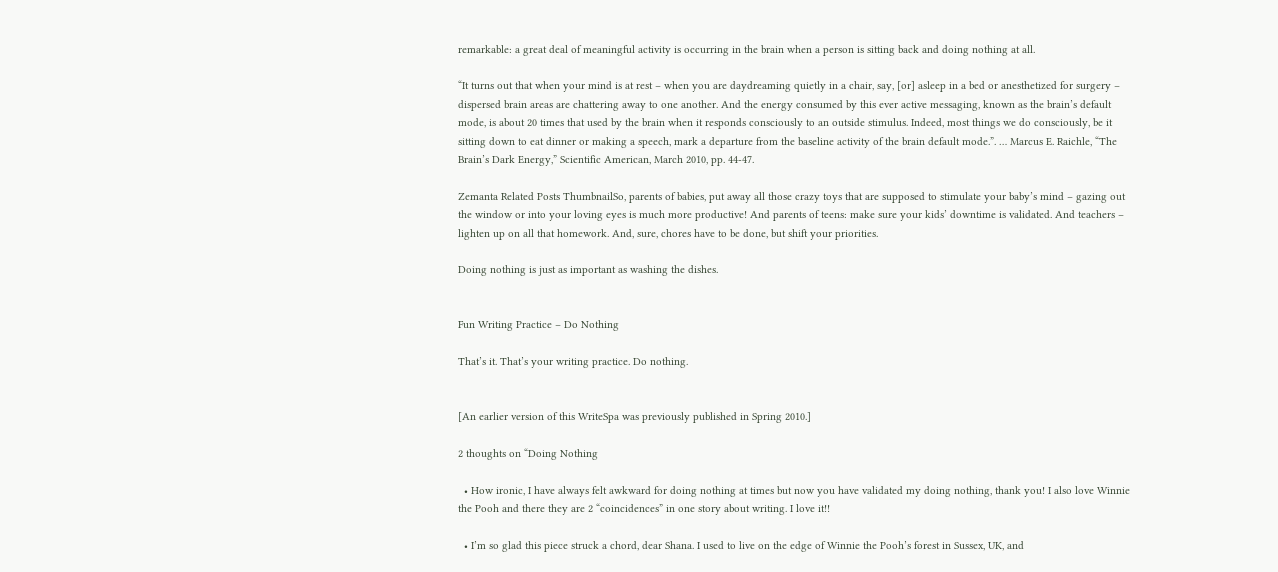remarkable: a great deal of meaningful activity is occurring in the brain when a person is sitting back and doing nothing at all.

“It turns out that when your mind is at rest – when you are daydreaming quietly in a chair, say, [or] asleep in a bed or anesthetized for surgery – dispersed brain areas are chattering away to one another. And the energy consumed by this ever active messaging, known as the brain’s default mode, is about 20 times that used by the brain when it responds consciously to an outside stimulus. Indeed, most things we do consciously, be it sitting down to eat dinner or making a speech, mark a departure from the baseline activity of the brain default mode.”. … Marcus E. Raichle, “The Brain’s Dark Energy,” Scientific American, March 2010, pp. 44-47.

Zemanta Related Posts ThumbnailSo, parents of babies, put away all those crazy toys that are supposed to stimulate your baby’s mind – gazing out the window or into your loving eyes is much more productive! And parents of teens: make sure your kids’ downtime is validated. And teachers – lighten up on all that homework. And, sure, chores have to be done, but shift your priorities.

Doing nothing is just as important as washing the dishes.


Fun Writing Practice – Do Nothing

That’s it. That’s your writing practice. Do nothing.


[An earlier version of this WriteSpa was previously published in Spring 2010.]

2 thoughts on “Doing Nothing

  • How ironic, I have always felt awkward for doing nothing at times but now you have validated my doing nothing, thank you! I also love Winnie the Pooh and there they are 2 “coincidences” in one story about writing. I love it!!

  • I’m so glad this piece struck a chord, dear Shana. I used to live on the edge of Winnie the Pooh’s forest in Sussex, UK, and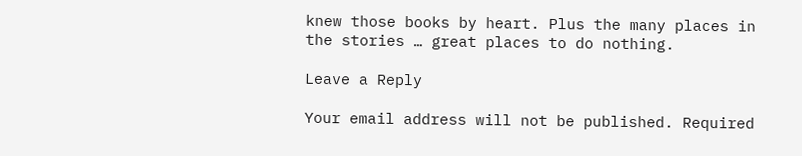knew those books by heart. Plus the many places in the stories … great places to do nothing.

Leave a Reply

Your email address will not be published. Required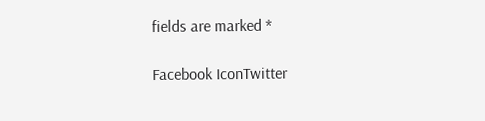fields are marked *

Facebook IconTwitter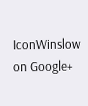IconWinslow on Google+